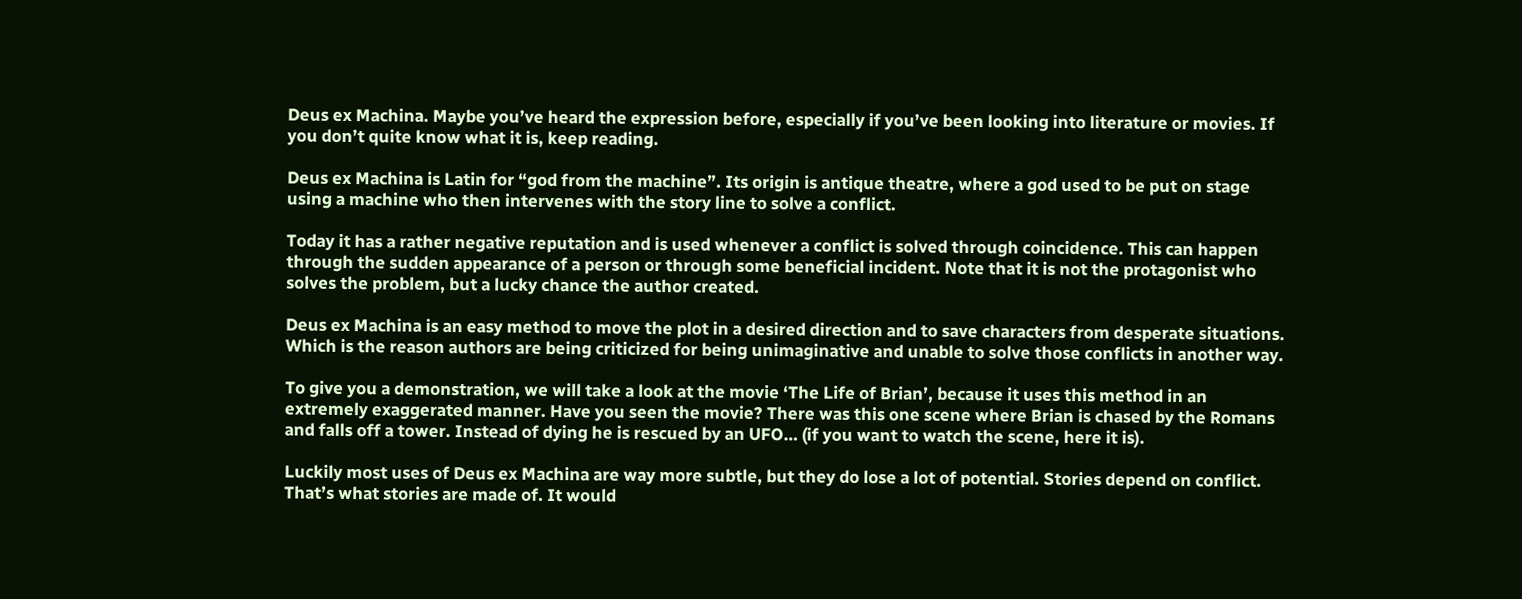Deus ex Machina. Maybe you’ve heard the expression before, especially if you’ve been looking into literature or movies. If you don’t quite know what it is, keep reading.

Deus ex Machina is Latin for “god from the machine”. Its origin is antique theatre, where a god used to be put on stage using a machine who then intervenes with the story line to solve a conflict.

Today it has a rather negative reputation and is used whenever a conflict is solved through coincidence. This can happen through the sudden appearance of a person or through some beneficial incident. Note that it is not the protagonist who solves the problem, but a lucky chance the author created.

Deus ex Machina is an easy method to move the plot in a desired direction and to save characters from desperate situations. Which is the reason authors are being criticized for being unimaginative and unable to solve those conflicts in another way.

To give you a demonstration, we will take a look at the movie ‘The Life of Brian’, because it uses this method in an extremely exaggerated manner. Have you seen the movie? There was this one scene where Brian is chased by the Romans and falls off a tower. Instead of dying he is rescued by an UFO… (if you want to watch the scene, here it is).

Luckily most uses of Deus ex Machina are way more subtle, but they do lose a lot of potential. Stories depend on conflict. That’s what stories are made of. It would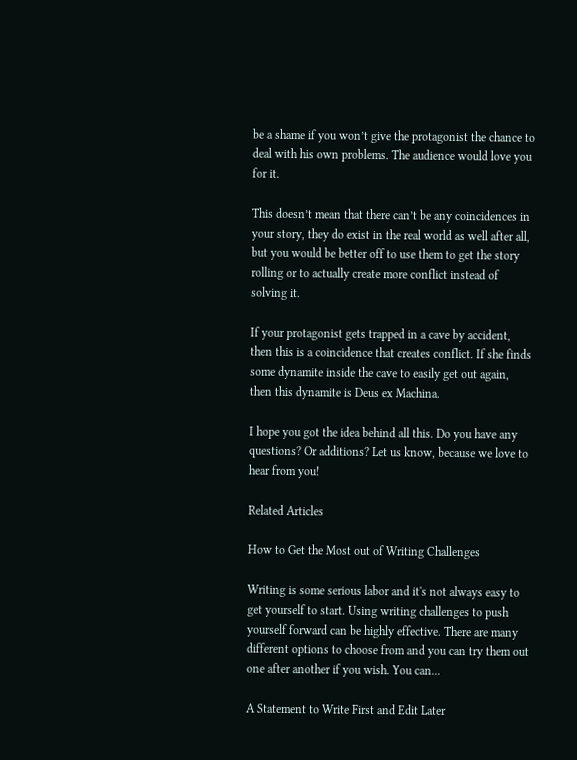be a shame if you won’t give the protagonist the chance to deal with his own problems. The audience would love you for it.

This doesn’t mean that there can’t be any coincidences in your story, they do exist in the real world as well after all, but you would be better off to use them to get the story rolling or to actually create more conflict instead of solving it.

If your protagonist gets trapped in a cave by accident, then this is a coincidence that creates conflict. If she finds some dynamite inside the cave to easily get out again, then this dynamite is Deus ex Machina.

I hope you got the idea behind all this. Do you have any questions? Or additions? Let us know, because we love to hear from you!

Related Articles

How to Get the Most out of Writing Challenges

Writing is some serious labor and it's not always easy to get yourself to start. Using writing challenges to push yourself forward can be highly effective. There are many different options to choose from and you can try them out one after another if you wish. You can...

A Statement to Write First and Edit Later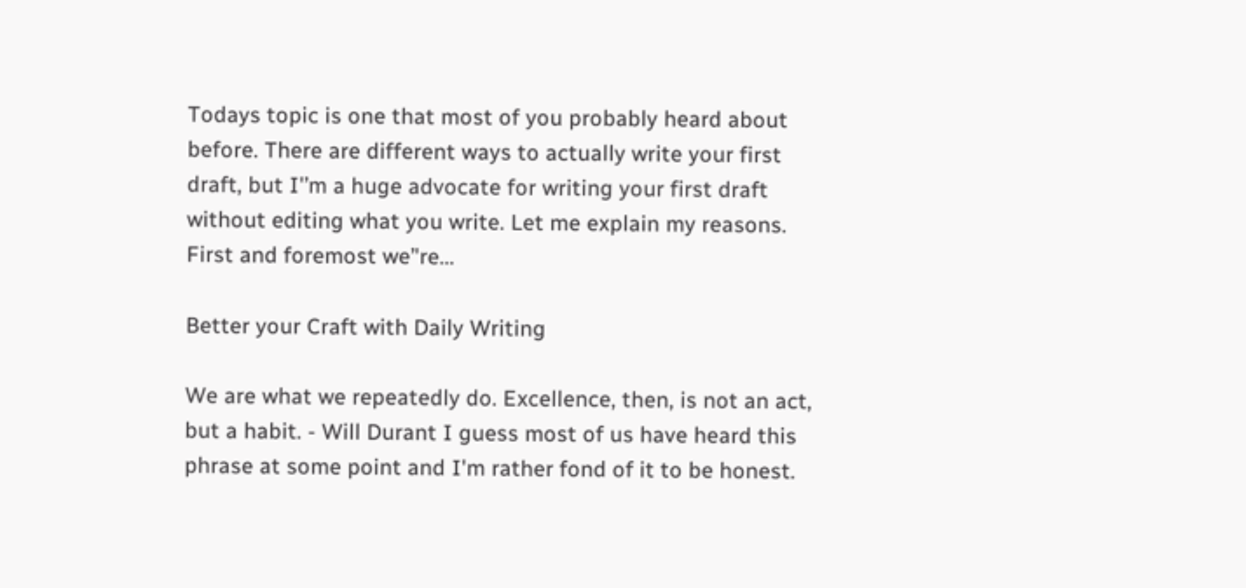Todays topic is one that most of you probably heard about before. There are different ways to actually write your first draft, but I'’m a huge advocate for writing your first draft without editing what you write. Let me explain my reasons. First and foremost we’'re...

Better your Craft with Daily Writing

We are what we repeatedly do. Excellence, then, is not an act, but a habit. - Will Durant I guess most of us have heard this phrase at some point and I'm rather fond of it to be honest.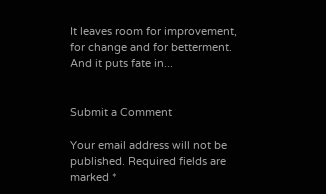It leaves room for improvement, for change and for betterment. And it puts fate in...


Submit a Comment

Your email address will not be published. Required fields are marked *